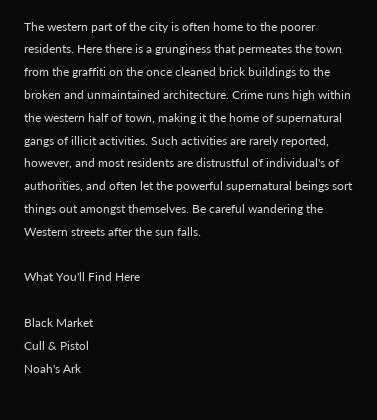The western part of the city is often home to the poorer residents. Here there is a grunginess that permeates the town from the graffiti on the once cleaned brick buildings to the broken and unmaintained architecture. Crime runs high within the western half of town, making it the home of supernatural gangs of illicit activities. Such activities are rarely reported, however, and most residents are distrustful of individual's of authorities, and often let the powerful supernatural beings sort things out amongst themselves. Be careful wandering the Western streets after the sun falls.

What You'll Find Here

Black Market
Cull & Pistol
Noah's Ark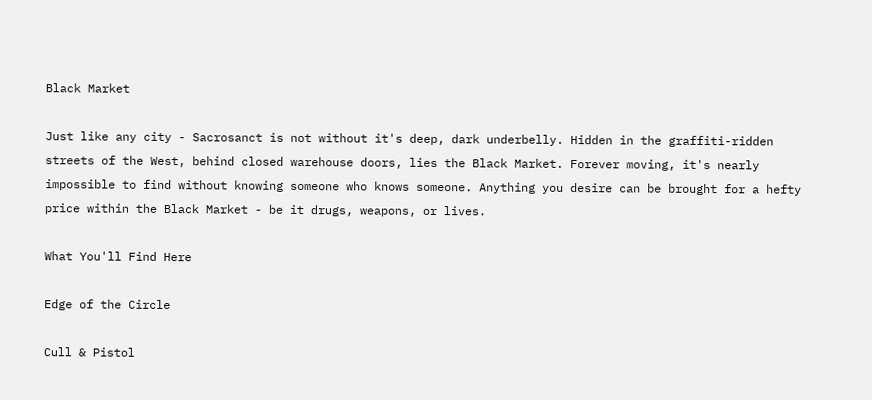Black Market

Just like any city - Sacrosanct is not without it's deep, dark underbelly. Hidden in the graffiti-ridden streets of the West, behind closed warehouse doors, lies the Black Market. Forever moving, it's nearly impossible to find without knowing someone who knows someone. Anything you desire can be brought for a hefty price within the Black Market - be it drugs, weapons, or lives.

What You'll Find Here

Edge of the Circle

Cull & Pistol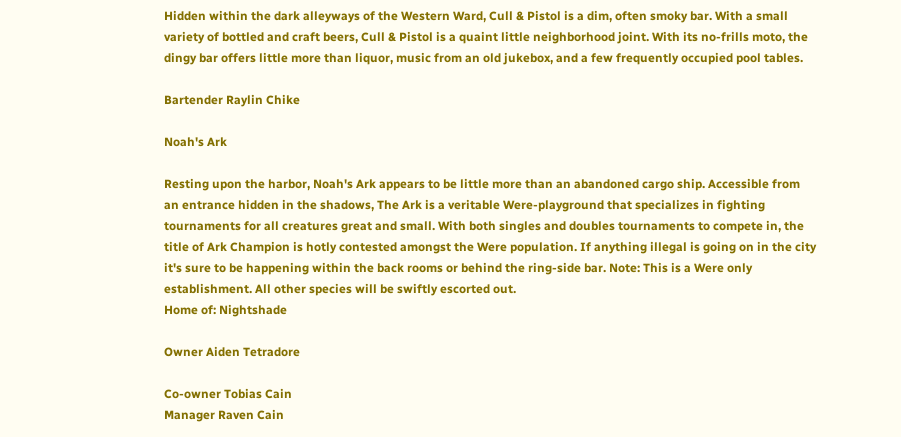Hidden within the dark alleyways of the Western Ward, Cull & Pistol is a dim, often smoky bar. With a small variety of bottled and craft beers, Cull & Pistol is a quaint little neighborhood joint. With its no-frills moto, the dingy bar offers little more than liquor, music from an old jukebox, and a few frequently occupied pool tables.

Bartender Raylin Chike

Noah's Ark

Resting upon the harbor, Noah's Ark appears to be little more than an abandoned cargo ship. Accessible from an entrance hidden in the shadows, The Ark is a veritable Were-playground that specializes in fighting tournaments for all creatures great and small. With both singles and doubles tournaments to compete in, the title of Ark Champion is hotly contested amongst the Were population. If anything illegal is going on in the city it's sure to be happening within the back rooms or behind the ring-side bar. Note: This is a Were only establishment. All other species will be swiftly escorted out.
Home of: Nightshade

Owner Aiden Tetradore

Co-owner Tobias Cain
Manager Raven Cain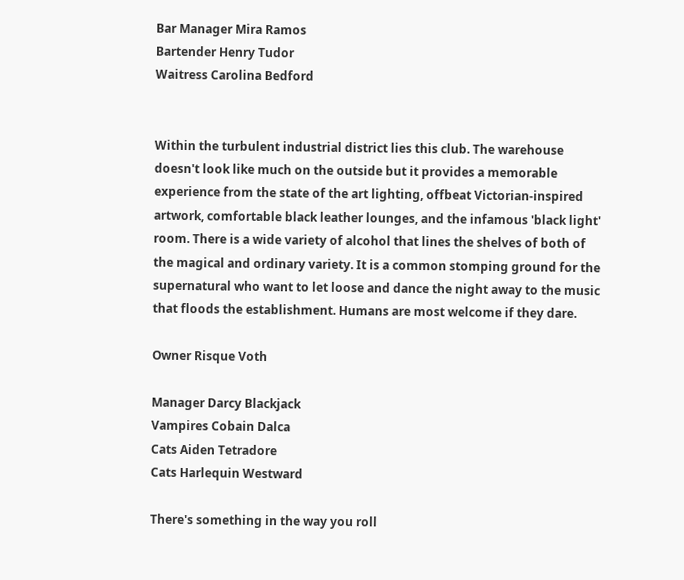Bar Manager Mira Ramos
Bartender Henry Tudor
Waitress Carolina Bedford


Within the turbulent industrial district lies this club. The warehouse doesn't look like much on the outside but it provides a memorable experience from the state of the art lighting, offbeat Victorian-inspired artwork, comfortable black leather lounges, and the infamous 'black light' room. There is a wide variety of alcohol that lines the shelves of both of the magical and ordinary variety. It is a common stomping ground for the supernatural who want to let loose and dance the night away to the music that floods the establishment. Humans are most welcome if they dare.

Owner Risque Voth

Manager Darcy Blackjack
Vampires Cobain Dalca
Cats Aiden Tetradore
Cats Harlequin Westward

There's something in the way you roll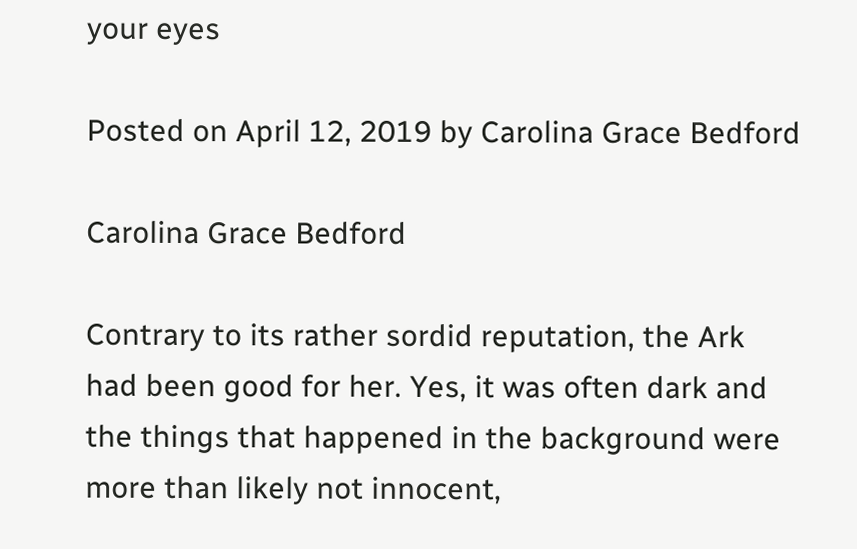your eyes

Posted on April 12, 2019 by Carolina Grace Bedford

Carolina Grace Bedford

Contrary to its rather sordid reputation, the Ark had been good for her. Yes, it was often dark and the things that happened in the background were more than likely not innocent,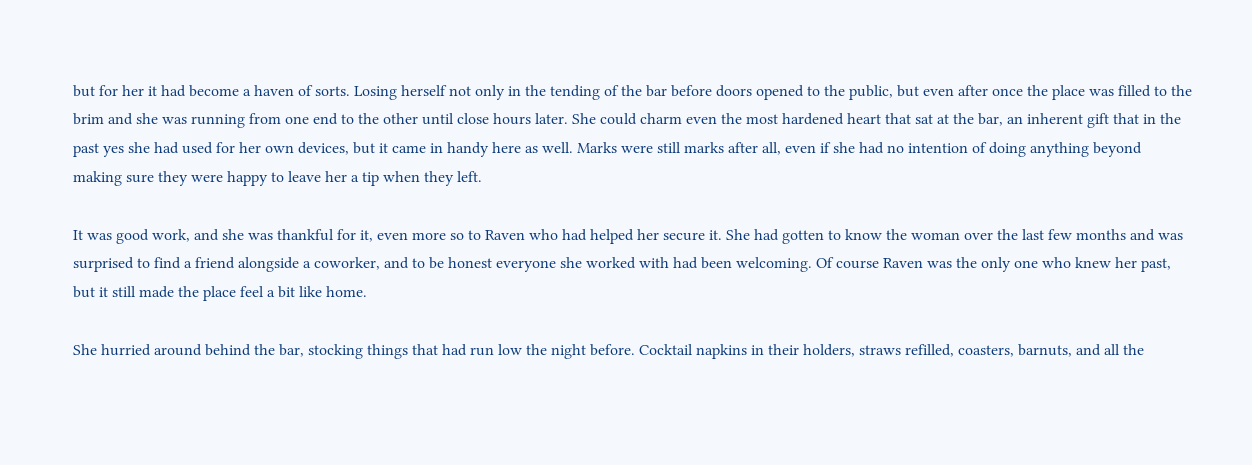but for her it had become a haven of sorts. Losing herself not only in the tending of the bar before doors opened to the public, but even after once the place was filled to the brim and she was running from one end to the other until close hours later. She could charm even the most hardened heart that sat at the bar, an inherent gift that in the past yes she had used for her own devices, but it came in handy here as well. Marks were still marks after all, even if she had no intention of doing anything beyond making sure they were happy to leave her a tip when they left.

It was good work, and she was thankful for it, even more so to Raven who had helped her secure it. She had gotten to know the woman over the last few months and was surprised to find a friend alongside a coworker, and to be honest everyone she worked with had been welcoming. Of course Raven was the only one who knew her past, but it still made the place feel a bit like home.

She hurried around behind the bar, stocking things that had run low the night before. Cocktail napkins in their holders, straws refilled, coasters, barnuts, and all the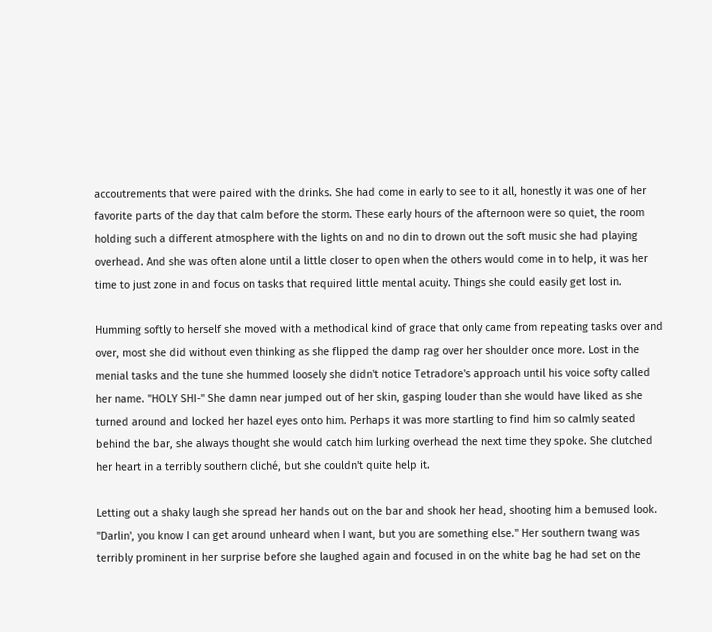accoutrements that were paired with the drinks. She had come in early to see to it all, honestly it was one of her favorite parts of the day that calm before the storm. These early hours of the afternoon were so quiet, the room holding such a different atmosphere with the lights on and no din to drown out the soft music she had playing overhead. And she was often alone until a little closer to open when the others would come in to help, it was her time to just zone in and focus on tasks that required little mental acuity. Things she could easily get lost in.

Humming softly to herself she moved with a methodical kind of grace that only came from repeating tasks over and over, most she did without even thinking as she flipped the damp rag over her shoulder once more. Lost in the menial tasks and the tune she hummed loosely she didn't notice Tetradore's approach until his voice softy called her name. "HOLY SHI-" She damn near jumped out of her skin, gasping louder than she would have liked as she turned around and locked her hazel eyes onto him. Perhaps it was more startling to find him so calmly seated behind the bar, she always thought she would catch him lurking overhead the next time they spoke. She clutched her heart in a terribly southern cliché, but she couldn't quite help it.

Letting out a shaky laugh she spread her hands out on the bar and shook her head, shooting him a bemused look. "Darlin', you know I can get around unheard when I want, but you are something else." Her southern twang was terribly prominent in her surprise before she laughed again and focused in on the white bag he had set on the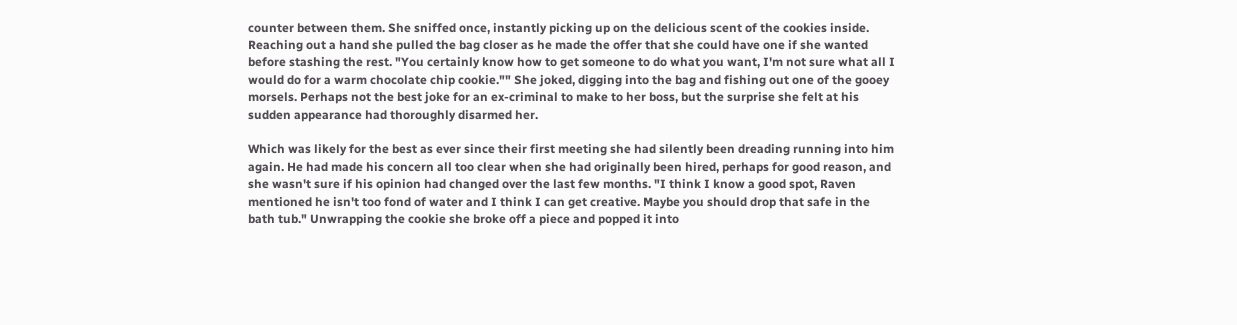counter between them. She sniffed once, instantly picking up on the delicious scent of the cookies inside. Reaching out a hand she pulled the bag closer as he made the offer that she could have one if she wanted before stashing the rest. "You certainly know how to get someone to do what you want, I'm not sure what all I would do for a warm chocolate chip cookie."" She joked, digging into the bag and fishing out one of the gooey morsels. Perhaps not the best joke for an ex-criminal to make to her boss, but the surprise she felt at his sudden appearance had thoroughly disarmed her.

Which was likely for the best as ever since their first meeting she had silently been dreading running into him again. He had made his concern all too clear when she had originally been hired, perhaps for good reason, and she wasn't sure if his opinion had changed over the last few months. "I think I know a good spot, Raven mentioned he isn't too fond of water and I think I can get creative. Maybe you should drop that safe in the bath tub." Unwrapping the cookie she broke off a piece and popped it into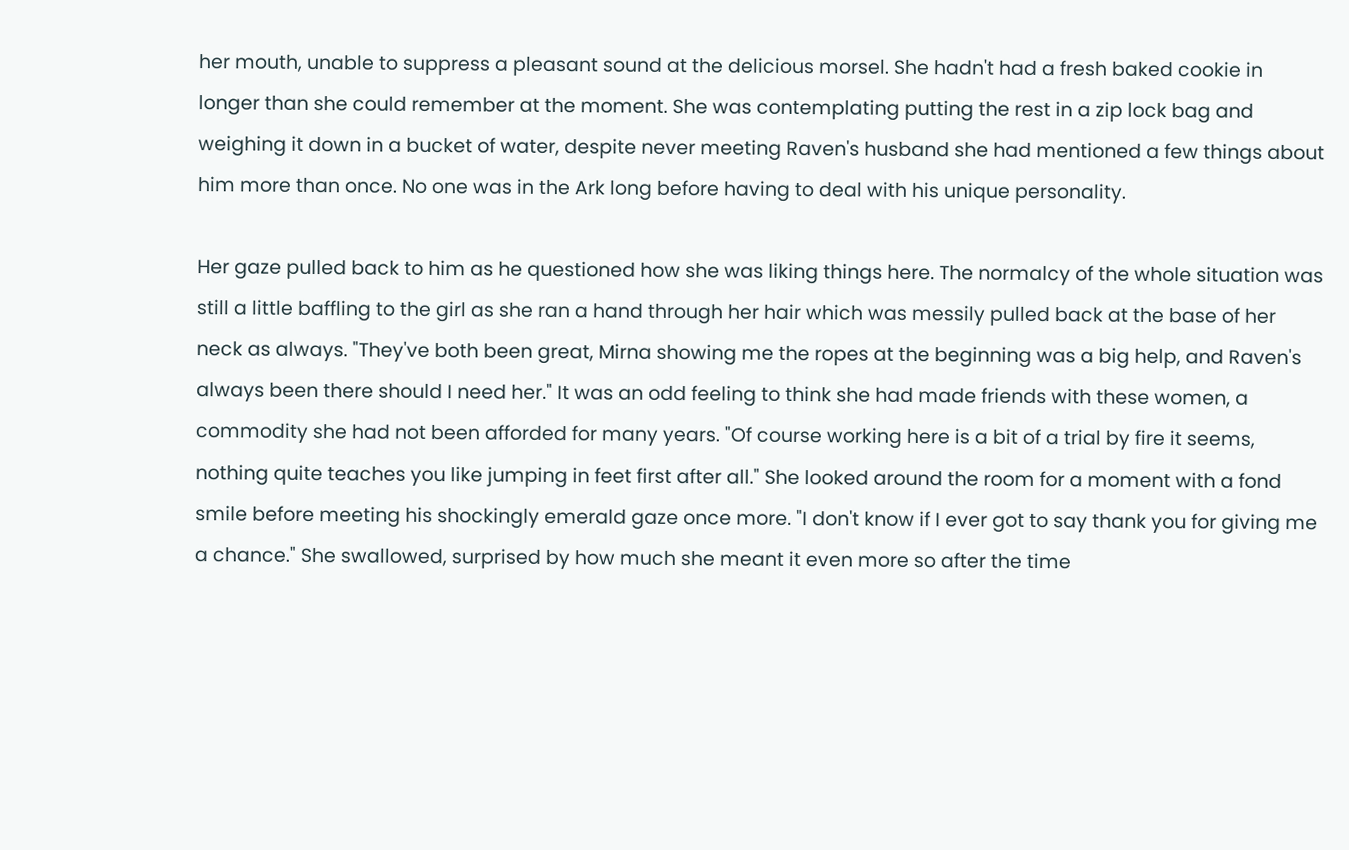her mouth, unable to suppress a pleasant sound at the delicious morsel. She hadn't had a fresh baked cookie in longer than she could remember at the moment. She was contemplating putting the rest in a zip lock bag and weighing it down in a bucket of water, despite never meeting Raven's husband she had mentioned a few things about him more than once. No one was in the Ark long before having to deal with his unique personality.

Her gaze pulled back to him as he questioned how she was liking things here. The normalcy of the whole situation was still a little baffling to the girl as she ran a hand through her hair which was messily pulled back at the base of her neck as always. "They've both been great, Mirna showing me the ropes at the beginning was a big help, and Raven's always been there should I need her." It was an odd feeling to think she had made friends with these women, a commodity she had not been afforded for many years. "Of course working here is a bit of a trial by fire it seems, nothing quite teaches you like jumping in feet first after all." She looked around the room for a moment with a fond smile before meeting his shockingly emerald gaze once more. "I don't know if I ever got to say thank you for giving me a chance." She swallowed, surprised by how much she meant it even more so after the time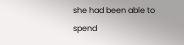she had been able to spend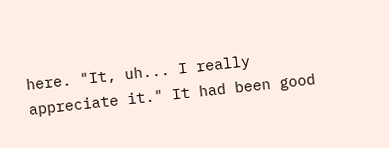here. "It, uh... I really appreciate it." It had been good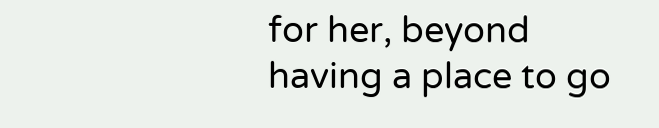for her, beyond having a place to go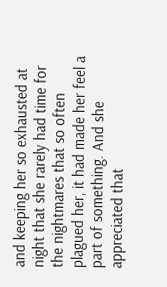and keeping her so exhausted at night that she rarely had time for the nightmares that so often plagued her, it had made her feel a part of something. And she appreciated that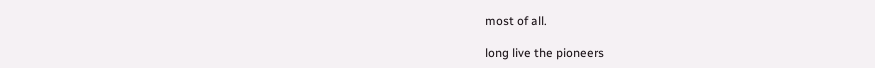most of all.

long live the pioneers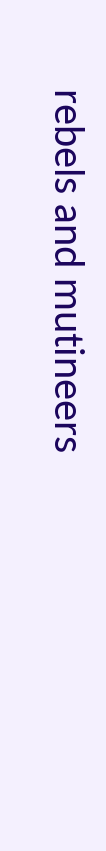rebels and mutineers